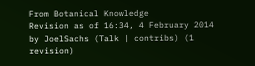From Botanical Knowledge
Revision as of 16:34, 4 February 2014 by JoelSachs (Talk | contribs) (1 revision)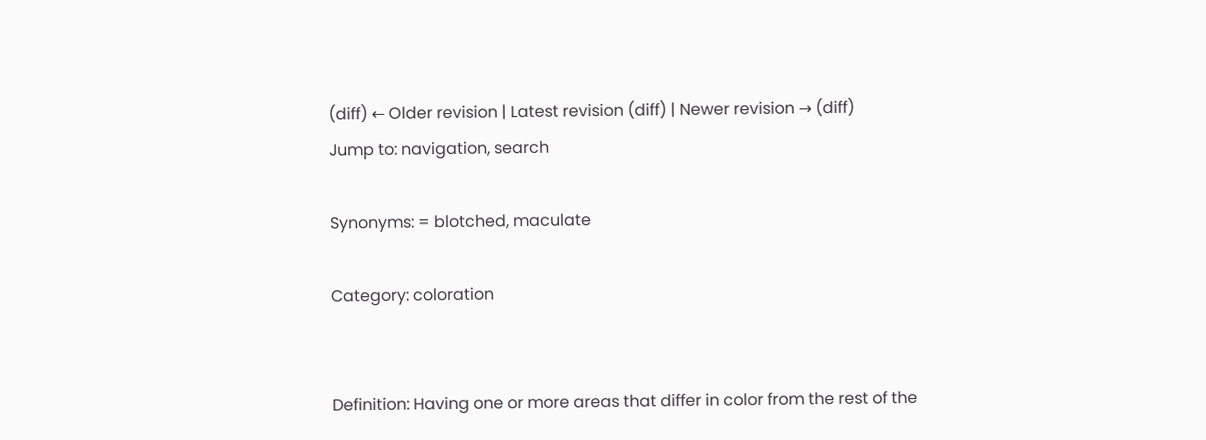(diff) ← Older revision | Latest revision (diff) | Newer revision → (diff)
Jump to: navigation, search

Synonyms: = blotched, maculate

Category: coloration


Definition: Having one or more areas that differ in color from the rest of the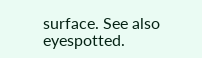surface. See also eyespotted.